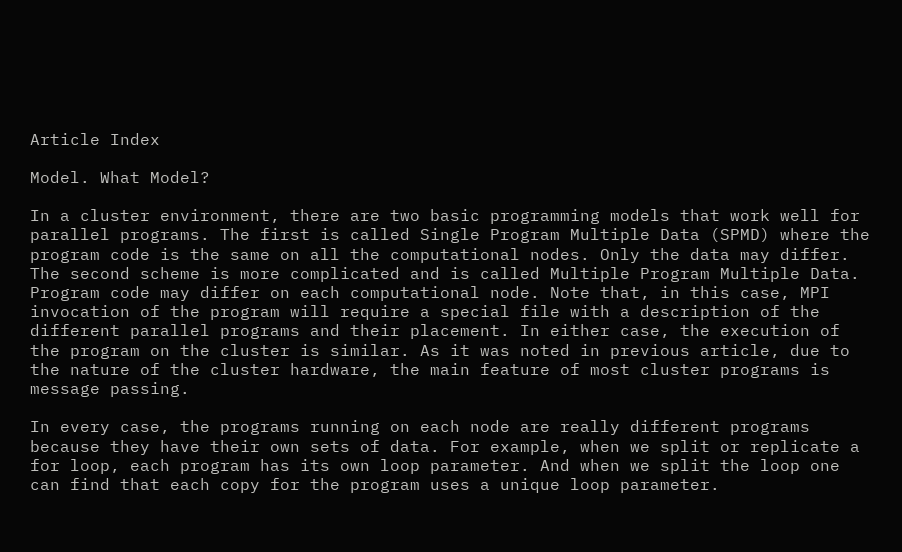Article Index

Model. What Model?

In a cluster environment, there are two basic programming models that work well for parallel programs. The first is called Single Program Multiple Data (SPMD) where the program code is the same on all the computational nodes. Only the data may differ. The second scheme is more complicated and is called Multiple Program Multiple Data. Program code may differ on each computational node. Note that, in this case, MPI invocation of the program will require a special file with a description of the different parallel programs and their placement. In either case, the execution of the program on the cluster is similar. As it was noted in previous article, due to the nature of the cluster hardware, the main feature of most cluster programs is message passing.

In every case, the programs running on each node are really different programs because they have their own sets of data. For example, when we split or replicate a for loop, each program has its own loop parameter. And when we split the loop one can find that each copy for the program uses a unique loop parameter.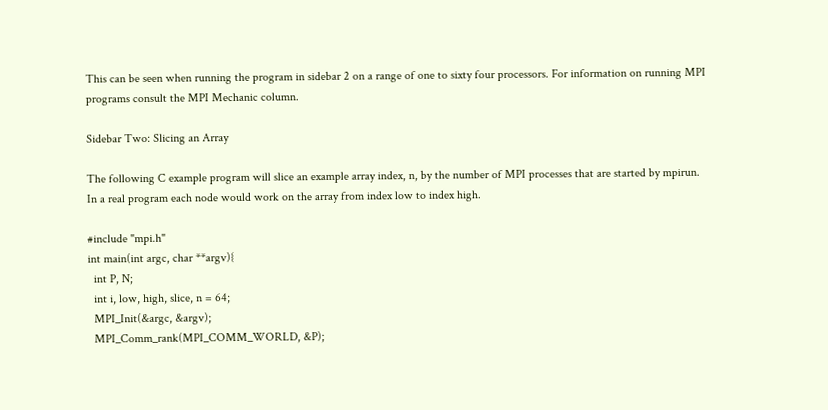This can be seen when running the program in sidebar 2 on a range of one to sixty four processors. For information on running MPI programs consult the MPI Mechanic column.

Sidebar Two: Slicing an Array

The following C example program will slice an example array index, n, by the number of MPI processes that are started by mpirun. In a real program each node would work on the array from index low to index high.

#include "mpi.h"
int main(int argc, char **argv){
  int P, N;
  int i, low, high, slice, n = 64;
  MPI_Init(&argc, &argv);
  MPI_Comm_rank(MPI_COMM_WORLD, &P);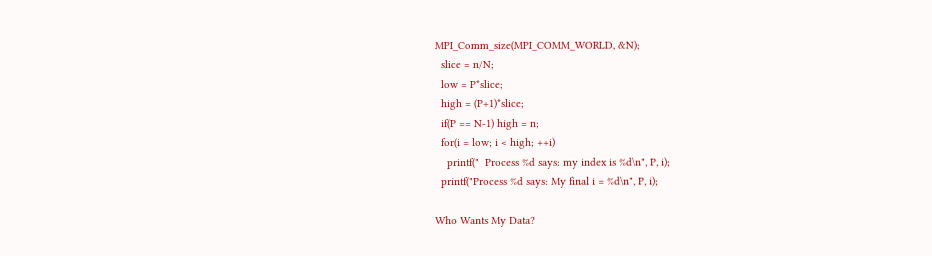MPI_Comm_size(MPI_COMM_WORLD, &N);
  slice = n/N;
  low = P*slice;
  high = (P+1)*slice;
  if(P == N-1) high = n;
  for(i = low; i < high; ++i)
    printf("  Process %d says: my index is %d\n", P, i);
  printf("Process %d says: My final i = %d\n", P, i);

Who Wants My Data?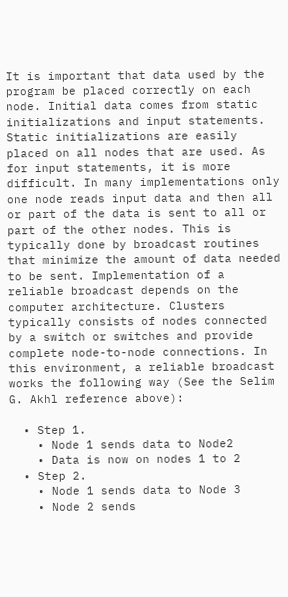It is important that data used by the program be placed correctly on each node. Initial data comes from static initializations and input statements. Static initializations are easily placed on all nodes that are used. As for input statements, it is more difficult. In many implementations only one node reads input data and then all or part of the data is sent to all or part of the other nodes. This is typically done by broadcast routines that minimize the amount of data needed to be sent. Implementation of a reliable broadcast depends on the computer architecture. Clusters typically consists of nodes connected by a switch or switches and provide complete node-to-node connections. In this environment, a reliable broadcast works the following way (See the Selim G. Akhl reference above):

  • Step 1.
    • Node 1 sends data to Node2
    • Data is now on nodes 1 to 2
  • Step 2.
    • Node 1 sends data to Node 3
    • Node 2 sends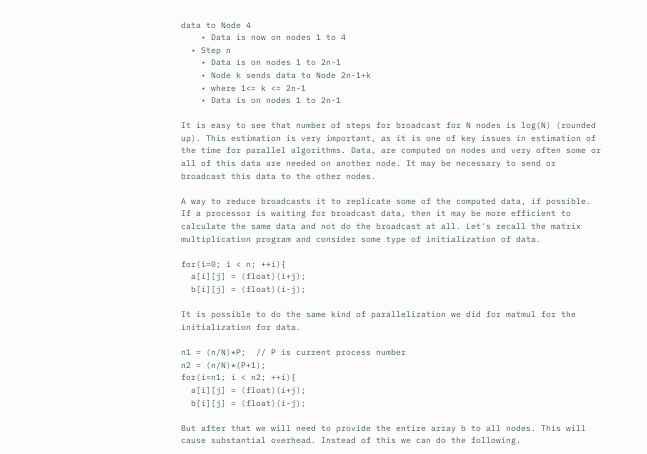data to Node 4
    • Data is now on nodes 1 to 4
  • Step n
    • Data is on nodes 1 to 2n-1
    • Node k sends data to Node 2n-1+k
    • where 1<= k <= 2n-1
    • Data is on nodes 1 to 2n-1

It is easy to see that number of steps for broadcast for N nodes is log(N) (rounded up). This estimation is very important, as it is one of key issues in estimation of the time for parallel algorithms. Data, are computed on nodes and very often some or all of this data are needed on another node. It may be necessary to send or broadcast this data to the other nodes.

A way to reduce broadcasts it to replicate some of the computed data, if possible. If a processor is waiting for broadcast data, then it may be more efficient to calculate the same data and not do the broadcast at all. Let's recall the matrix multiplication program and consider some type of initialization of data.

for(i=0; i < n; ++i){
  a[i][j] = (float)(i+j);
  b[i][j] = (float)(i-j);

It is possible to do the same kind of parallelization we did for matmul for the initialization for data.

n1 = (n/N)*P;  // P is current process number
n2 = (n/N)*(P+1);
for(i=n1; i < n2; ++i){
  a[i][j] = (float)(i+j);
  b[i][j] = (float)(i-j);

But after that we will need to provide the entire array b to all nodes. This will cause substantial overhead. Instead of this we can do the following.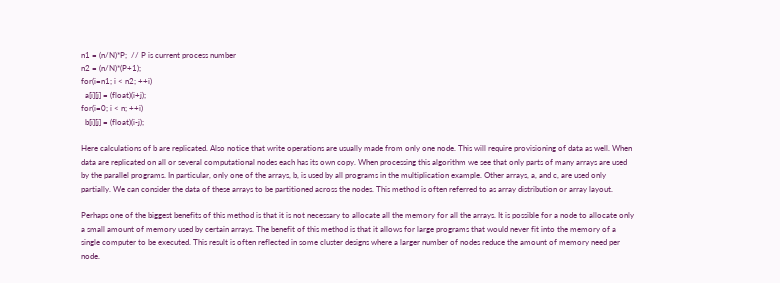n1 = (n/N)*P;  // P is current process number
n2 = (n/N)*(P+1);
for(i=n1; i < n2; ++i)
  a[i][j] = (float)(i+j);
for(i=0; i < n; ++i)
  b[i][j] = (float)(i-j);

Here calculations of b are replicated. Also notice that write operations are usually made from only one node. This will require provisioning of data as well. When data are replicated on all or several computational nodes each has its own copy. When processing this algorithm we see that only parts of many arrays are used by the parallel programs. In particular, only one of the arrays, b, is used by all programs in the multiplication example. Other arrays, a, and c, are used only partially. We can consider the data of these arrays to be partitioned across the nodes. This method is often referred to as array distribution or array layout.

Perhaps one of the biggest benefits of this method is that it is not necessary to allocate all the memory for all the arrays. It is possible for a node to allocate only a small amount of memory used by certain arrays. The benefit of this method is that it allows for large programs that would never fit into the memory of a single computer to be executed. This result is often reflected in some cluster designs where a larger number of nodes reduce the amount of memory need per node.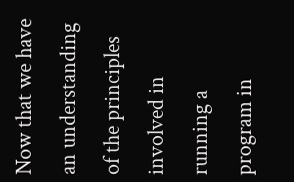Now that we have an understanding of the principles involved in running a program in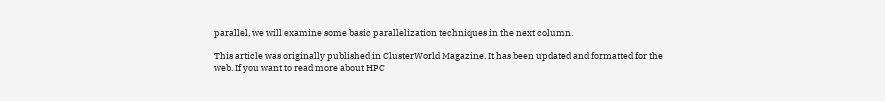parallel, we will examine some basic parallelization techniques in the next column.

This article was originally published in ClusterWorld Magazine. It has been updated and formatted for the web. If you want to read more about HPC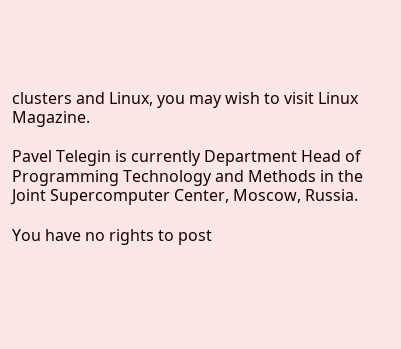clusters and Linux, you may wish to visit Linux Magazine.

Pavel Telegin is currently Department Head of Programming Technology and Methods in the Joint Supercomputer Center, Moscow, Russia.

You have no rights to post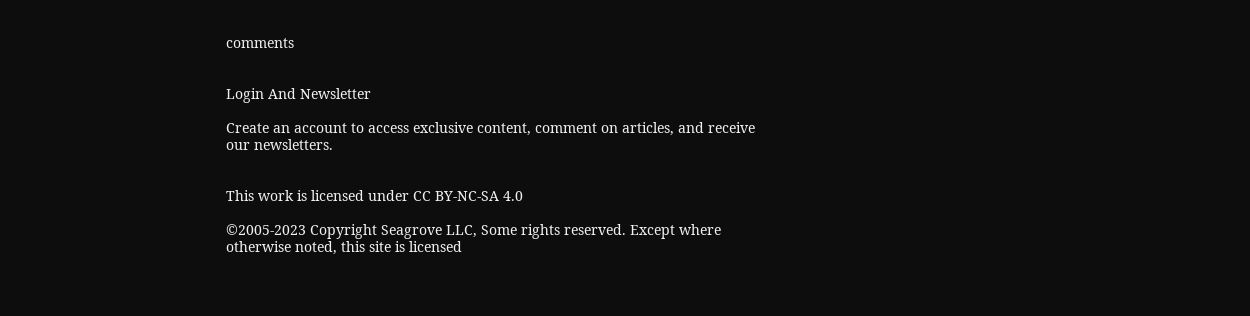comments


Login And Newsletter

Create an account to access exclusive content, comment on articles, and receive our newsletters.


This work is licensed under CC BY-NC-SA 4.0

©2005-2023 Copyright Seagrove LLC, Some rights reserved. Except where otherwise noted, this site is licensed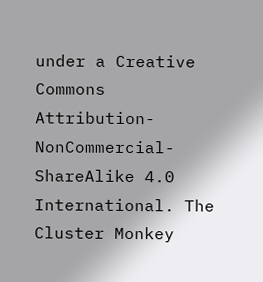under a Creative Commons Attribution-NonCommercial-ShareAlike 4.0 International. The Cluster Monkey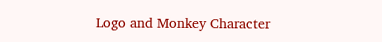Logo and Monkey Character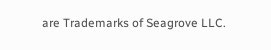are Trademarks of Seagrove LLC.